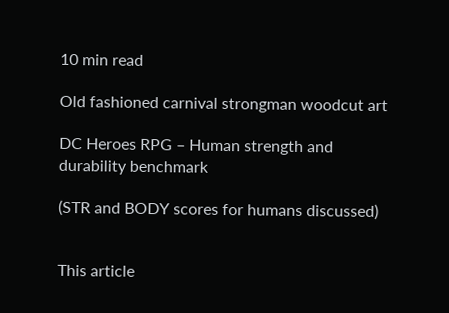10 min read

Old fashioned carnival strongman woodcut art

DC Heroes RPG – Human strength and durability benchmark

(STR and BODY scores for humans discussed)


This article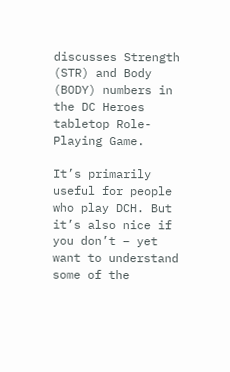discusses Strength (STR) and Body (BODY) numbers in the DC Heroes tabletop Role-Playing Game.

It’s primarily useful for people who play DCH. But it’s also nice if you don’t – yet want to understand some of the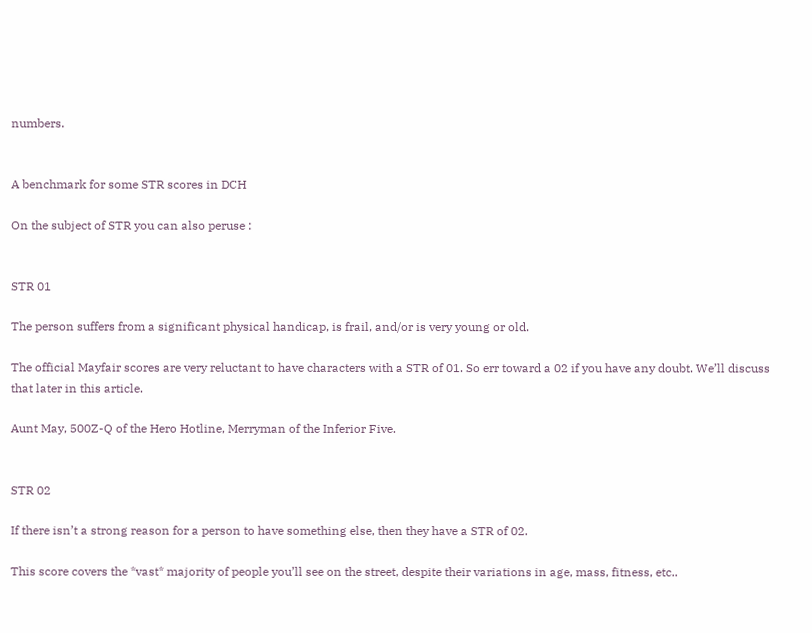numbers.


A benchmark for some STR scores in DCH

On the subject of STR you can also peruse :


STR 01

The person suffers from a significant physical handicap, is frail, and/or is very young or old.

The official Mayfair scores are very reluctant to have characters with a STR of 01. So err toward a 02 if you have any doubt. We’ll discuss that later in this article.

Aunt May, 500Z-Q of the Hero Hotline, Merryman of the Inferior Five.


STR 02

If there isn’t a strong reason for a person to have something else, then they have a STR of 02.

This score covers the *vast* majority of people you’ll see on the street, despite their variations in age, mass, fitness, etc..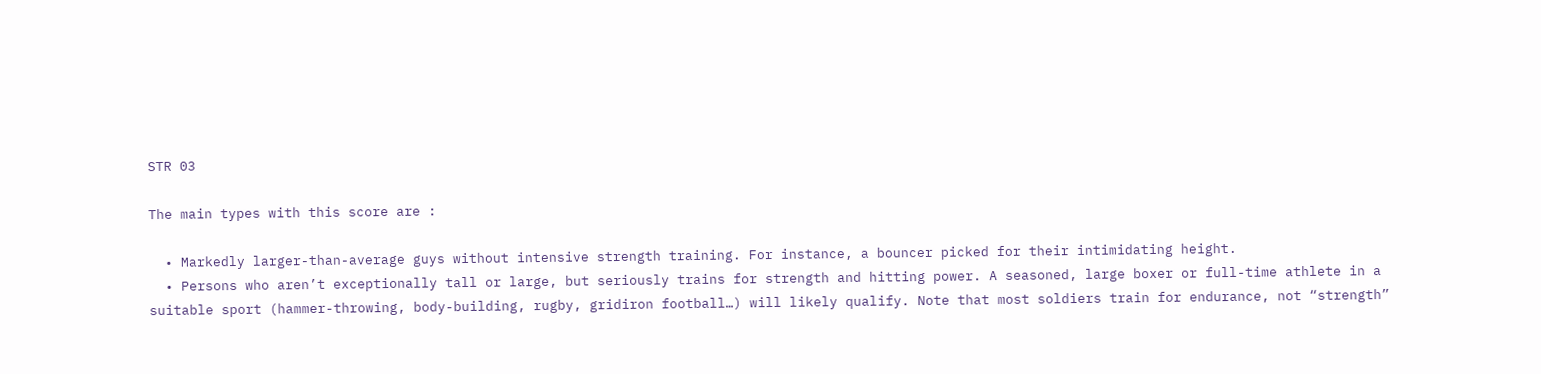STR 03

The main types with this score are :

  • Markedly larger-than-average guys without intensive strength training. For instance, a bouncer picked for their intimidating height.
  • Persons who aren’t exceptionally tall or large, but seriously trains for strength and hitting power. A seasoned, large boxer or full-time athlete in a suitable sport (hammer-throwing, body-building, rugby, gridiron football…) will likely qualify. Note that most soldiers train for endurance, not “strength”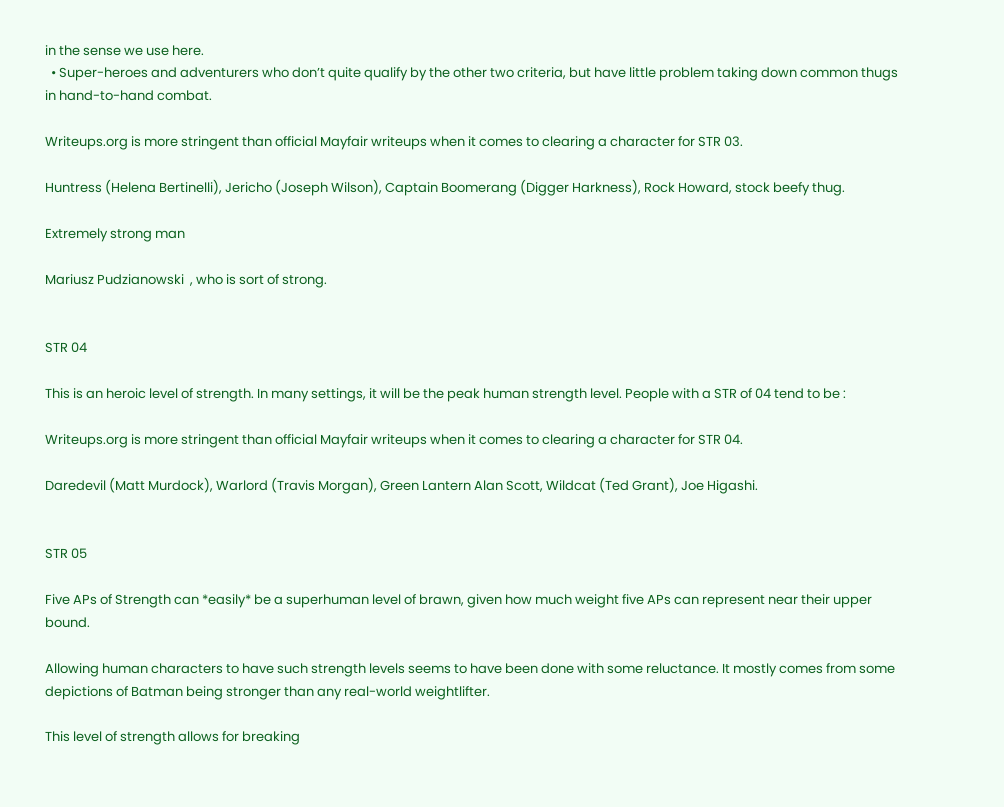in the sense we use here.
  • Super-heroes and adventurers who don’t quite qualify by the other two criteria, but have little problem taking down common thugs in hand-to-hand combat.

Writeups.org is more stringent than official Mayfair writeups when it comes to clearing a character for STR 03.

Huntress (Helena Bertinelli), Jericho (Joseph Wilson), Captain Boomerang (Digger Harkness), Rock Howard, stock beefy thug.

Extremely strong man

Mariusz Pudzianowski  , who is sort of strong.


STR 04

This is an heroic level of strength. In many settings, it will be the peak human strength level. People with a STR of 04 tend to be :

Writeups.org is more stringent than official Mayfair writeups when it comes to clearing a character for STR 04.

Daredevil (Matt Murdock), Warlord (Travis Morgan), Green Lantern Alan Scott, Wildcat (Ted Grant), Joe Higashi.


STR 05

Five APs of Strength can *easily* be a superhuman level of brawn, given how much weight five APs can represent near their upper bound.

Allowing human characters to have such strength levels seems to have been done with some reluctance. It mostly comes from some depictions of Batman being stronger than any real-world weightlifter.

This level of strength allows for breaking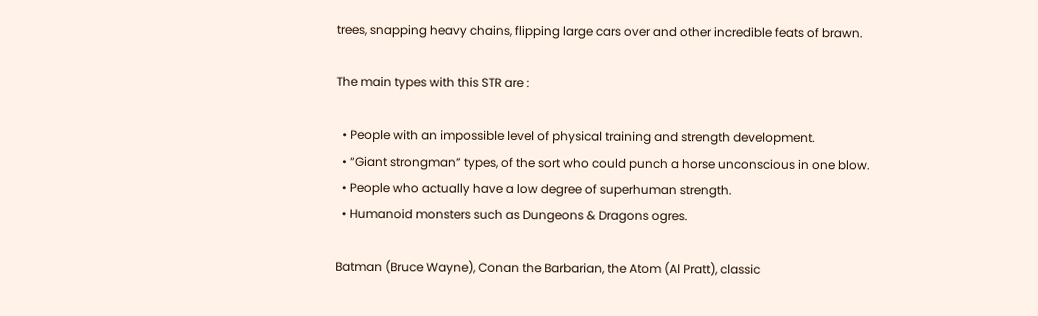trees, snapping heavy chains, flipping large cars over and other incredible feats of brawn.

The main types with this STR are :

  • People with an impossible level of physical training and strength development.
  • “Giant strongman” types, of the sort who could punch a horse unconscious in one blow.
  • People who actually have a low degree of superhuman strength.
  • Humanoid monsters such as Dungeons & Dragons ogres.

Batman (Bruce Wayne), Conan the Barbarian, the Atom (Al Pratt), classic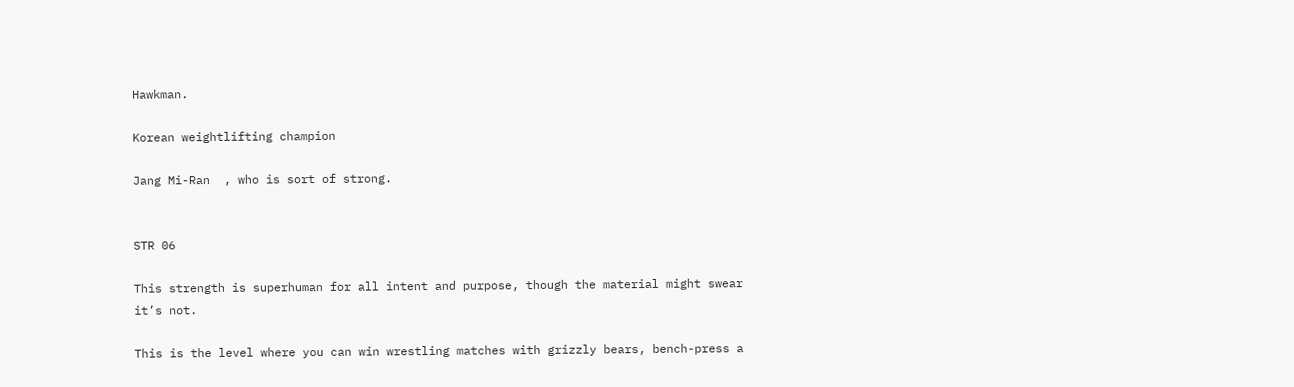Hawkman.

Korean weightlifting champion

Jang Mi-Ran  , who is sort of strong.


STR 06

This strength is superhuman for all intent and purpose, though the material might swear it’s not.

This is the level where you can win wrestling matches with grizzly bears, bench-press a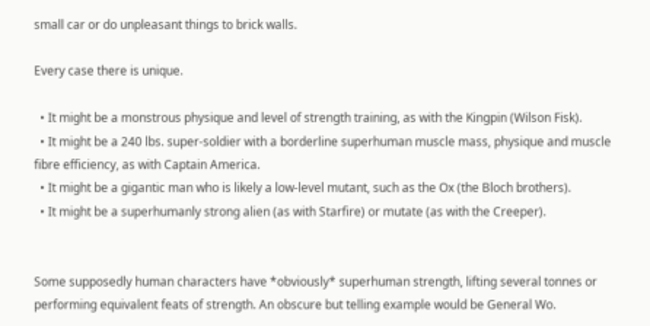small car or do unpleasant things to brick walls.

Every case there is unique.

  • It might be a monstrous physique and level of strength training, as with the Kingpin (Wilson Fisk).
  • It might be a 240 lbs. super-soldier with a borderline superhuman muscle mass, physique and muscle fibre efficiency, as with Captain America.
  • It might be a gigantic man who is likely a low-level mutant, such as the Ox (the Bloch brothers).
  • It might be a superhumanly strong alien (as with Starfire) or mutate (as with the Creeper).


Some supposedly human characters have *obviously* superhuman strength, lifting several tonnes or performing equivalent feats of strength. An obscure but telling example would be General Wo.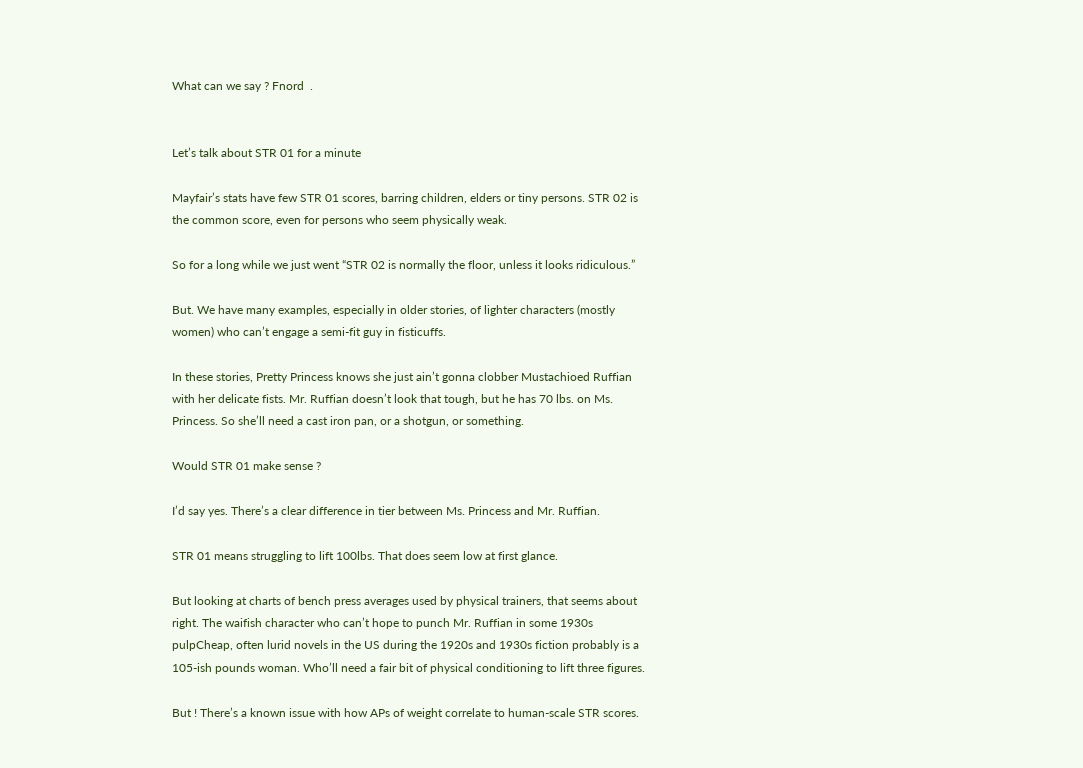What can we say ? Fnord  .


Let’s talk about STR 01 for a minute

Mayfair’s stats have few STR 01 scores, barring children, elders or tiny persons. STR 02 is the common score, even for persons who seem physically weak.

So for a long while we just went “STR 02 is normally the floor, unless it looks ridiculous.”

But. We have many examples, especially in older stories, of lighter characters (mostly women) who can’t engage a semi-fit guy in fisticuffs.

In these stories, Pretty Princess knows she just ain’t gonna clobber Mustachioed Ruffian with her delicate fists. Mr. Ruffian doesn’t look that tough, but he has 70 lbs. on Ms. Princess. So she’ll need a cast iron pan, or a shotgun, or something.

Would STR 01 make sense ?

I’d say yes. There’s a clear difference in tier between Ms. Princess and Mr. Ruffian.

STR 01 means struggling to lift 100lbs. That does seem low at first glance.

But looking at charts of bench press averages used by physical trainers, that seems about right. The waifish character who can’t hope to punch Mr. Ruffian in some 1930s pulpCheap, often lurid novels in the US during the 1920s and 1930s fiction probably is a 105-ish pounds woman. Who’ll need a fair bit of physical conditioning to lift three figures.

But ! There’s a known issue with how APs of weight correlate to human-scale STR scores.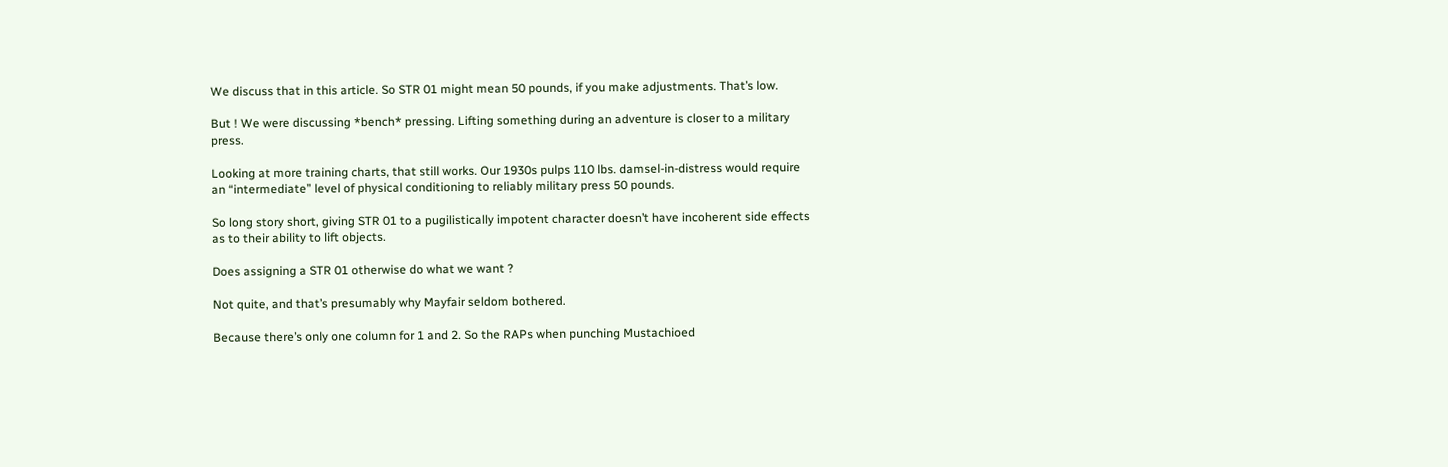We discuss that in this article. So STR 01 might mean 50 pounds, if you make adjustments. That’s low.

But ! We were discussing *bench* pressing. Lifting something during an adventure is closer to a military press.

Looking at more training charts, that still works. Our 1930s pulps 110 lbs. damsel-in-distress would require an “intermediate” level of physical conditioning to reliably military press 50 pounds.

So long story short, giving STR 01 to a pugilistically impotent character doesn’t have incoherent side effects as to their ability to lift objects.

Does assigning a STR 01 otherwise do what we want ?

Not quite, and that’s presumably why Mayfair seldom bothered.

Because there’s only one column for 1 and 2. So the RAPs when punching Mustachioed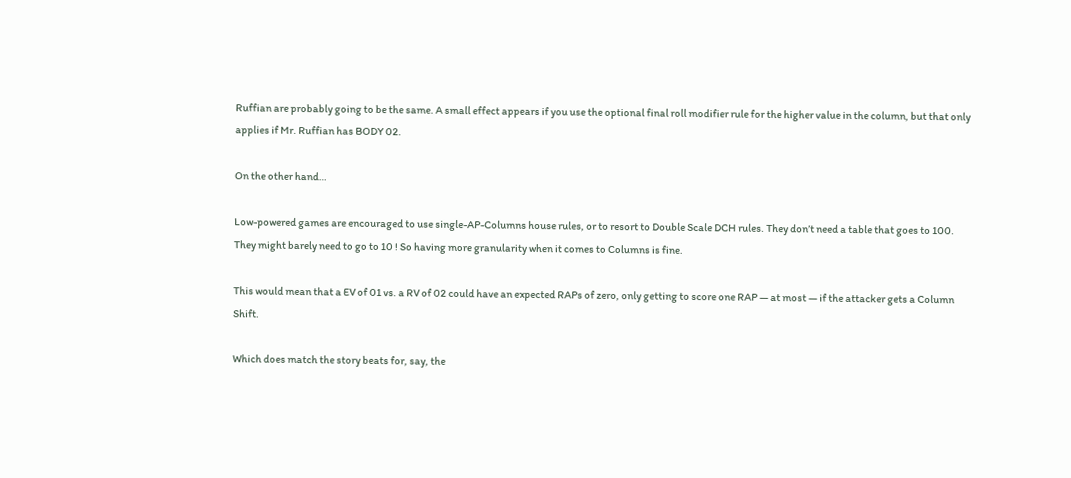Ruffian are probably going to be the same. A small effect appears if you use the optional final roll modifier rule for the higher value in the column, but that only applies if Mr. Ruffian has BODY 02.

On the other hand…

Low-powered games are encouraged to use single-AP-Columns house rules, or to resort to Double Scale DCH rules. They don’t need a table that goes to 100. They might barely need to go to 10 ! So having more granularity when it comes to Columns is fine.

This would mean that a EV of 01 vs. a RV of 02 could have an expected RAPs of zero, only getting to score one RAP — at most — if the attacker gets a Column Shift.

Which does match the story beats for, say, the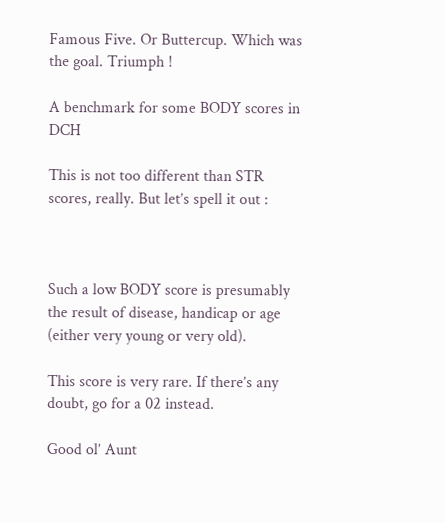Famous Five. Or Buttercup. Which was the goal. Triumph !

A benchmark for some BODY scores in DCH

This is not too different than STR scores, really. But let’s spell it out :



Such a low BODY score is presumably the result of disease, handicap or age (either very young or very old).

This score is very rare. If there’s any doubt, go for a 02 instead.

Good ol’ Aunt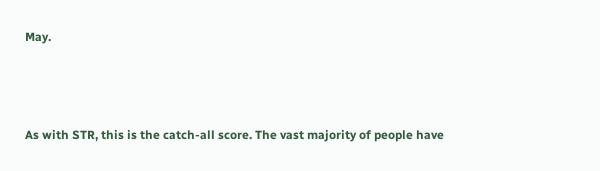May.



As with STR, this is the catch-all score. The vast majority of people have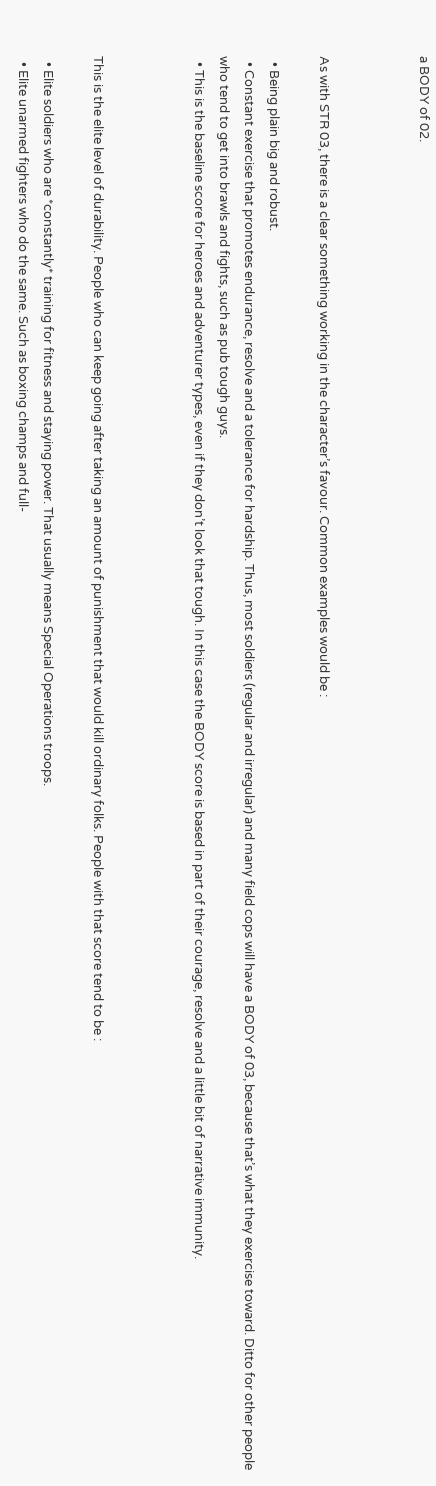a BODY of 02.



As with STR 03, there is a clear something working in the character’s favour. Common examples would be :

  • Being plain big and robust.
  • Constant exercise that promotes endurance, resolve and a tolerance for hardship. Thus, most soldiers (regular and irregular) and many field cops will have a BODY of 03, because that’s what they exercise toward. Ditto for other people who tend to get into brawls and fights, such as pub tough guys.
  • This is the baseline score for heroes and adventurer types, even if they don’t look that tough. In this case the BODY score is based in part of their courage, resolve and a little bit of narrative immunity.



This is the elite level of durability. People who can keep going after taking an amount of punishment that would kill ordinary folks. People with that score tend to be :

  • Elite soldiers who are *constantly* training for fitness and staying power. That usually means Special Operations troops.
  • Elite unarmed fighters who do the same. Such as boxing champs and full-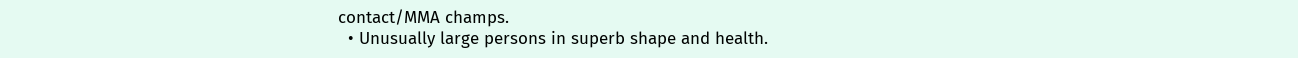contact/MMA champs.
  • Unusually large persons in superb shape and health.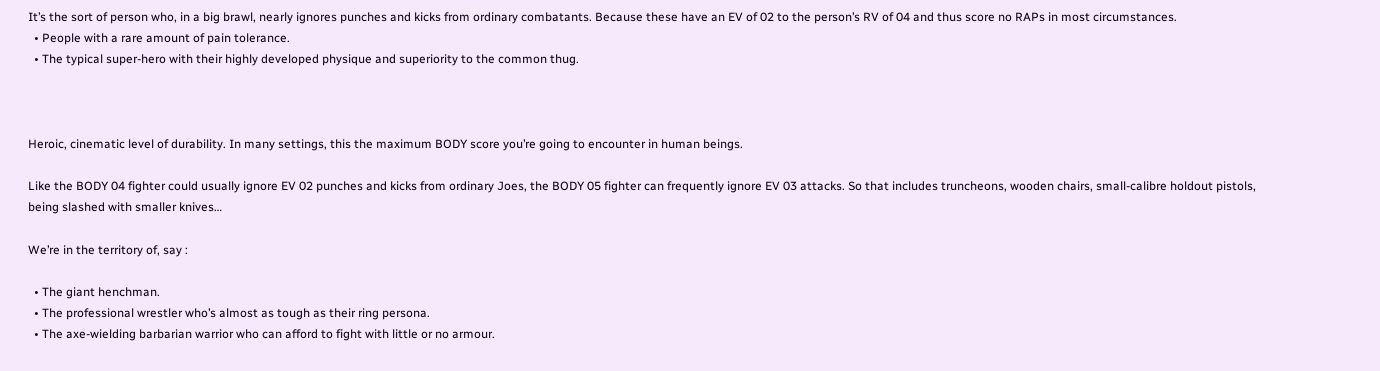It’s the sort of person who, in a big brawl, nearly ignores punches and kicks from ordinary combatants. Because these have an EV of 02 to the person’s RV of 04 and thus score no RAPs in most circumstances.
  • People with a rare amount of pain tolerance.
  • The typical super-hero with their highly developed physique and superiority to the common thug.



Heroic, cinematic level of durability. In many settings, this the maximum BODY score you’re going to encounter in human beings.

Like the BODY 04 fighter could usually ignore EV 02 punches and kicks from ordinary Joes, the BODY 05 fighter can frequently ignore EV 03 attacks. So that includes truncheons, wooden chairs, small-calibre holdout pistols, being slashed with smaller knives…

We’re in the territory of, say :

  • The giant henchman.
  • The professional wrestler who’s almost as tough as their ring persona.
  • The axe-wielding barbarian warrior who can afford to fight with little or no armour.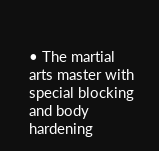• The martial arts master with special blocking and body hardening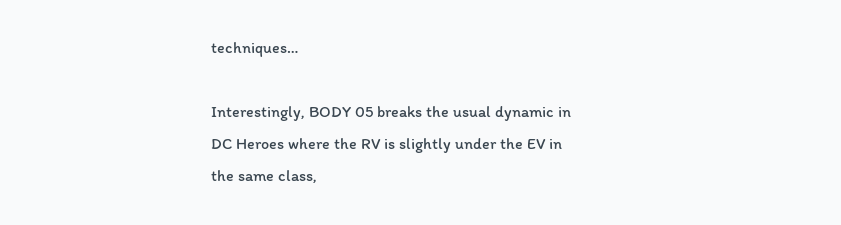techniques…

Interestingly, BODY 05 breaks the usual dynamic in DC Heroes where the RV is slightly under the EV in the same class,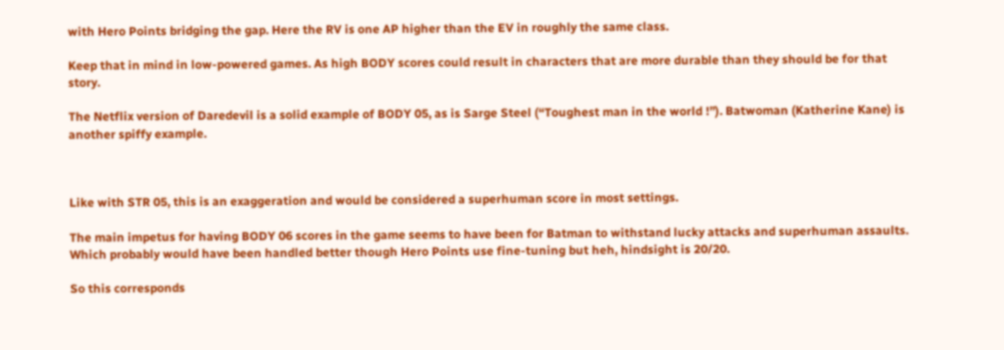with Hero Points bridging the gap. Here the RV is one AP higher than the EV in roughly the same class.

Keep that in mind in low-powered games. As high BODY scores could result in characters that are more durable than they should be for that story.

The Netflix version of Daredevil is a solid example of BODY 05, as is Sarge Steel (“Toughest man in the world !”). Batwoman (Katherine Kane) is another spiffy example.



Like with STR 05, this is an exaggeration and would be considered a superhuman score in most settings.

The main impetus for having BODY 06 scores in the game seems to have been for Batman to withstand lucky attacks and superhuman assaults. Which probably would have been handled better though Hero Points use fine-tuning but heh, hindsight is 20/20.

So this corresponds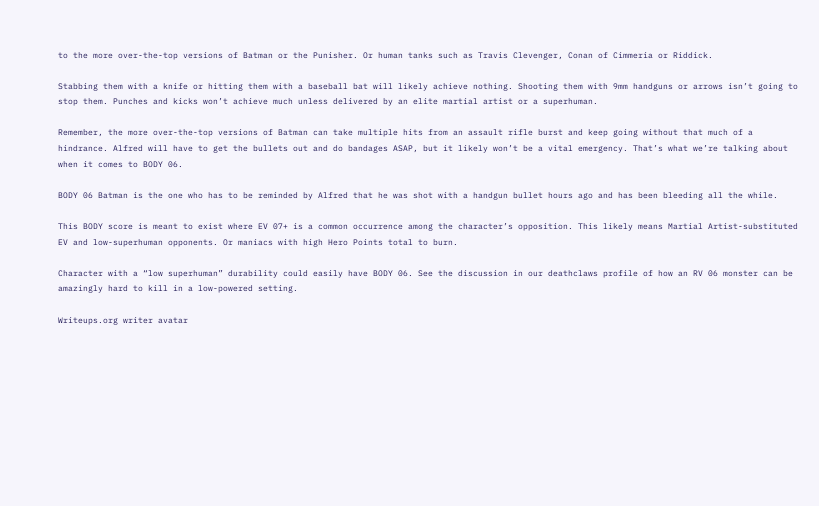to the more over-the-top versions of Batman or the Punisher. Or human tanks such as Travis Clevenger, Conan of Cimmeria or Riddick.

Stabbing them with a knife or hitting them with a baseball bat will likely achieve nothing. Shooting them with 9mm handguns or arrows isn’t going to stop them. Punches and kicks won’t achieve much unless delivered by an elite martial artist or a superhuman.

Remember, the more over-the-top versions of Batman can take multiple hits from an assault rifle burst and keep going without that much of a hindrance. Alfred will have to get the bullets out and do bandages ASAP, but it likely won’t be a vital emergency. That’s what we’re talking about when it comes to BODY 06.

BODY 06 Batman is the one who has to be reminded by Alfred that he was shot with a handgun bullet hours ago and has been bleeding all the while.

This BODY score is meant to exist where EV 07+ is a common occurrence among the character’s opposition. This likely means Martial Artist-substituted EV and low-superhuman opponents. Or maniacs with high Hero Points total to burn.

Character with a “low superhuman” durability could easily have BODY 06. See the discussion in our deathclaws profile of how an RV 06 monster can be amazingly hard to kill in a low-powered setting.

Writeups.org writer avatar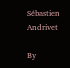Sébastien Andrivet

By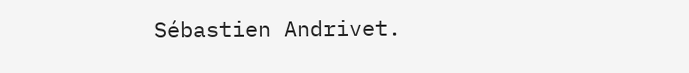Sébastien Andrivet.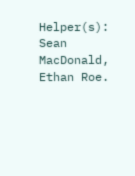Helper(s): Sean MacDonald, Ethan Roe.